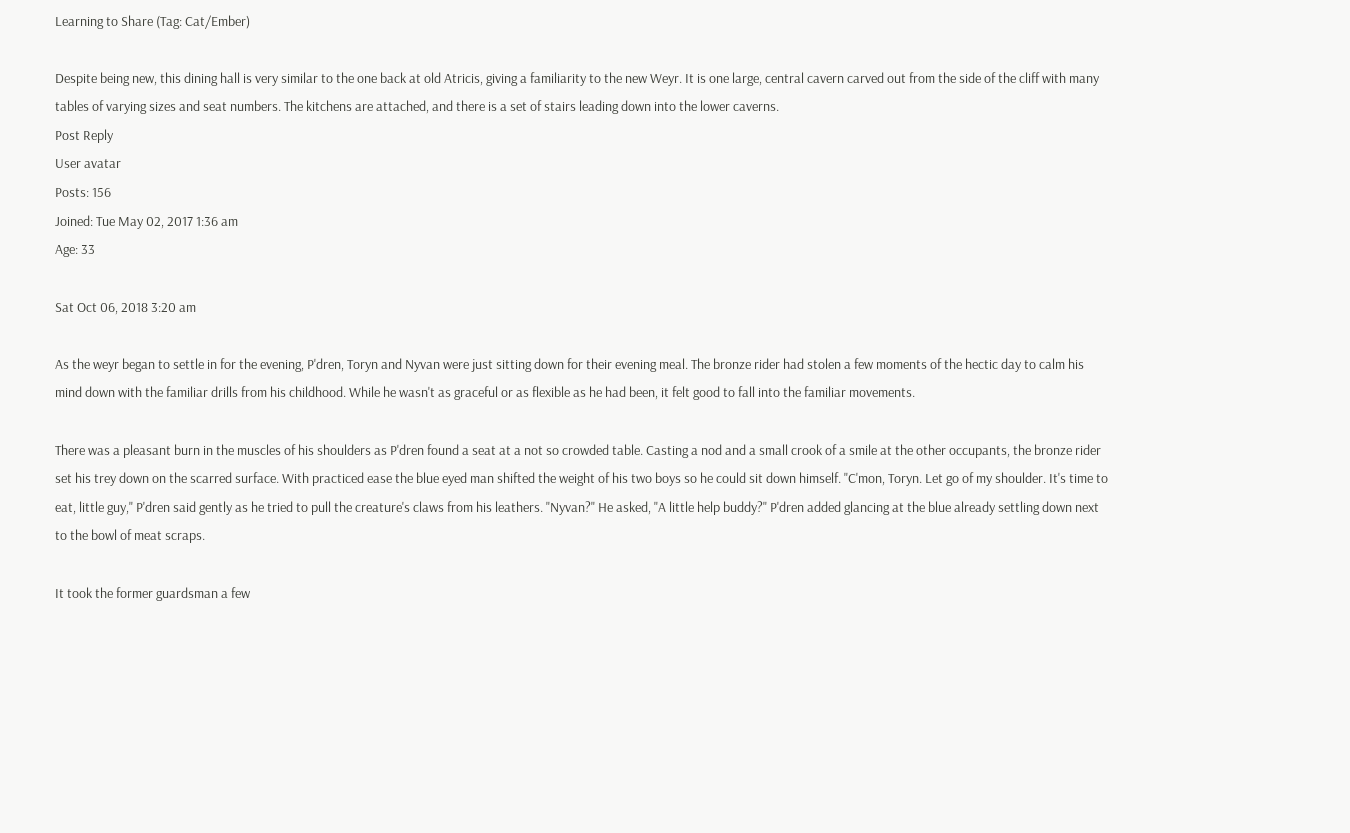Learning to Share (Tag: Cat/Ember)

Despite being new, this dining hall is very similar to the one back at old Atricis, giving a familiarity to the new Weyr. It is one large, central cavern carved out from the side of the cliff with many tables of varying sizes and seat numbers. The kitchens are attached, and there is a set of stairs leading down into the lower caverns.
Post Reply
User avatar
Posts: 156
Joined: Tue May 02, 2017 1:36 am
Age: 33

Sat Oct 06, 2018 3:20 am

As the weyr began to settle in for the evening, P'dren, Toryn and Nyvan were just sitting down for their evening meal. The bronze rider had stolen a few moments of the hectic day to calm his mind down with the familiar drills from his childhood. While he wasn't as graceful or as flexible as he had been, it felt good to fall into the familiar movements.

There was a pleasant burn in the muscles of his shoulders as P'dren found a seat at a not so crowded table. Casting a nod and a small crook of a smile at the other occupants, the bronze rider set his trey down on the scarred surface. With practiced ease the blue eyed man shifted the weight of his two boys so he could sit down himself. "C'mon, Toryn. Let go of my shoulder. It's time to eat, little guy," P'dren said gently as he tried to pull the creature's claws from his leathers. "Nyvan?" He asked, "A little help buddy?" P'dren added glancing at the blue already settling down next to the bowl of meat scraps.

It took the former guardsman a few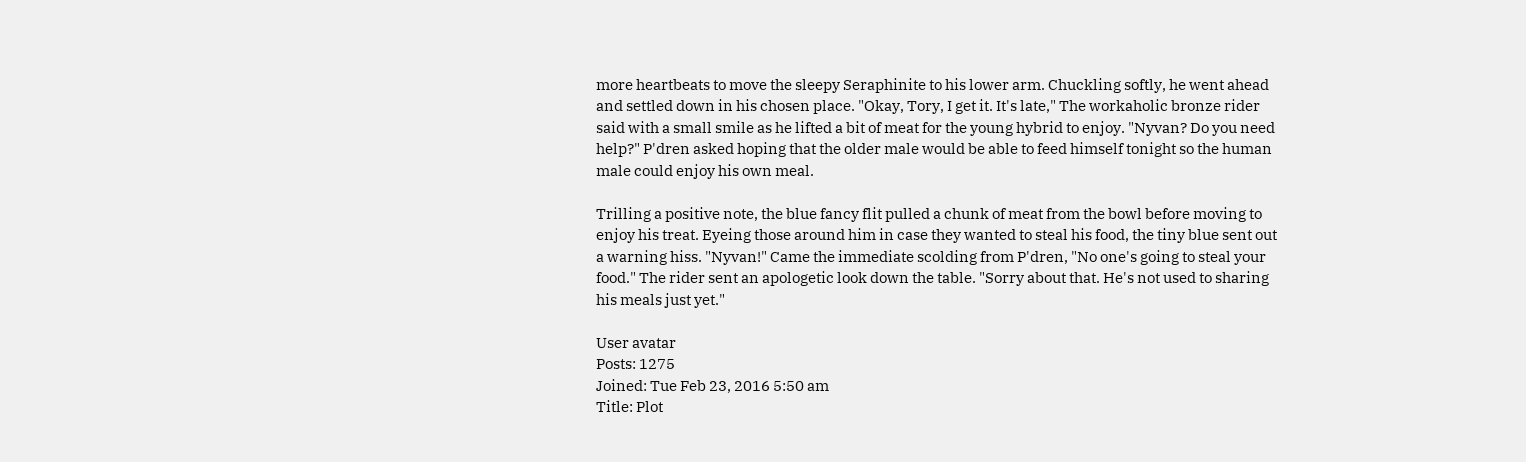more heartbeats to move the sleepy Seraphinite to his lower arm. Chuckling softly, he went ahead and settled down in his chosen place. "Okay, Tory, I get it. It's late," The workaholic bronze rider said with a small smile as he lifted a bit of meat for the young hybrid to enjoy. "Nyvan? Do you need help?" P'dren asked hoping that the older male would be able to feed himself tonight so the human male could enjoy his own meal.

Trilling a positive note, the blue fancy flit pulled a chunk of meat from the bowl before moving to enjoy his treat. Eyeing those around him in case they wanted to steal his food, the tiny blue sent out a warning hiss. "Nyvan!" Came the immediate scolding from P'dren, "No one's going to steal your food." The rider sent an apologetic look down the table. "Sorry about that. He's not used to sharing his meals just yet."

User avatar
Posts: 1275
Joined: Tue Feb 23, 2016 5:50 am
Title: Plot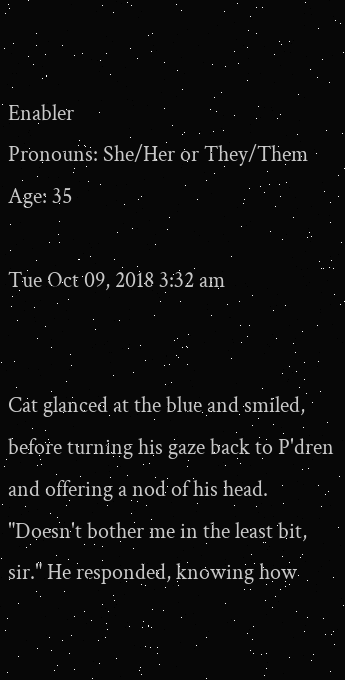Enabler
Pronouns: She/Her or They/Them
Age: 35

Tue Oct 09, 2018 3:32 am


Cat glanced at the blue and smiled, before turning his gaze back to P'dren and offering a nod of his head. "Doesn't bother me in the least bit, sir." He responded, knowing how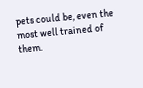pets could be, even the most well trained of them.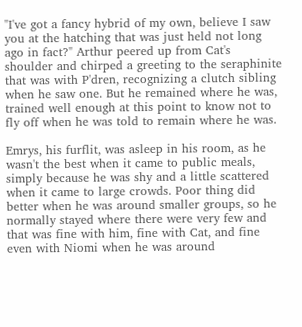"I've got a fancy hybrid of my own, believe I saw you at the hatching that was just held not long ago in fact?" Arthur peered up from Cat's shoulder and chirped a greeting to the seraphinite that was with P'dren, recognizing a clutch sibling when he saw one. But he remained where he was, trained well enough at this point to know not to fly off when he was told to remain where he was.

Emrys, his furflit, was asleep in his room, as he wasn't the best when it came to public meals, simply because he was shy and a little scattered when it came to large crowds. Poor thing did better when he was around smaller groups, so he normally stayed where there were very few and that was fine with him, fine with Cat, and fine even with Niomi when he was around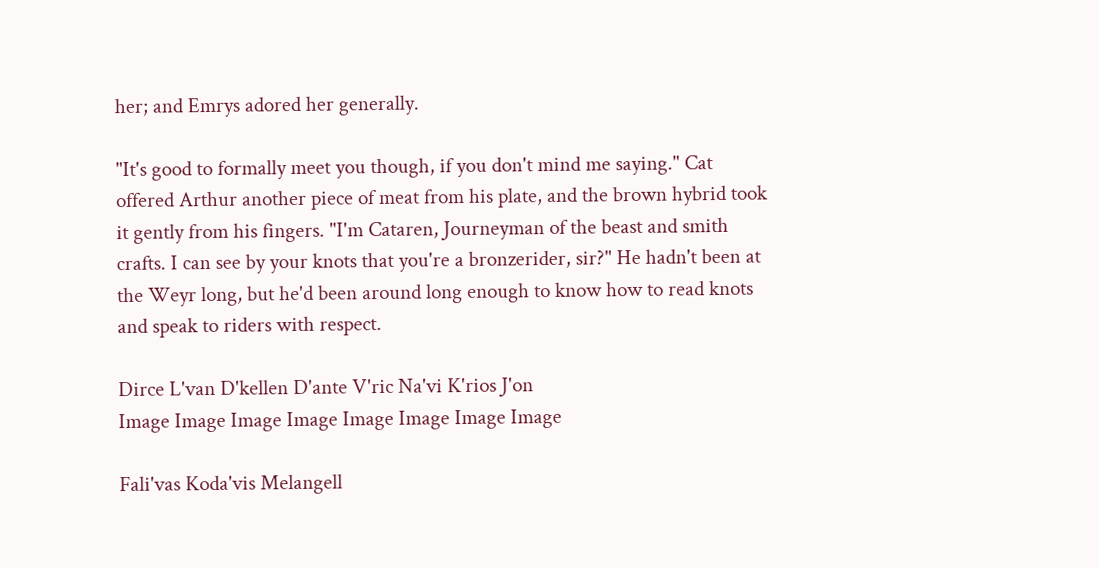her; and Emrys adored her generally.

"It's good to formally meet you though, if you don't mind me saying." Cat offered Arthur another piece of meat from his plate, and the brown hybrid took it gently from his fingers. "I'm Cataren, Journeyman of the beast and smith crafts. I can see by your knots that you're a bronzerider, sir?" He hadn't been at the Weyr long, but he'd been around long enough to know how to read knots and speak to riders with respect.

Dirce L'van D'kellen D'ante V'ric Na'vi K'rios J'on
Image Image Image Image Image Image Image Image

Fali'vas Koda'vis Melangell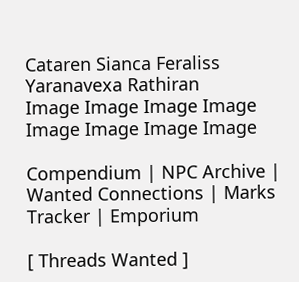Cataren Sianca Feraliss Yaranavexa Rathiran
Image Image Image Image Image Image Image Image

Compendium | NPC Archive | Wanted Connections | Marks Tracker | Emporium

[ Threads Wanted ]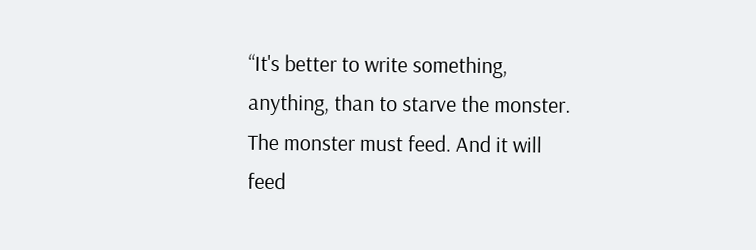“It's better to write something, anything, than to starve the monster. The monster must feed. And it will feed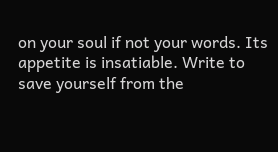on your soul if not your words. Its appetite is insatiable. Write to save yourself from the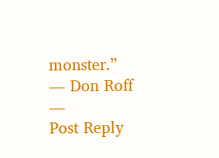monster.”
― Don Roff ―
Post Reply